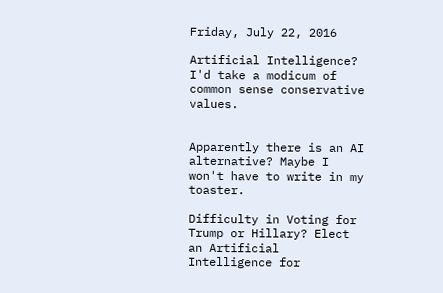Friday, July 22, 2016

Artificial Intelligence? I'd take a modicum of common sense conservative values.


Apparently there is an AI alternative? Maybe I won't have to write in my toaster.

Difficulty in Voting for Trump or Hillary? Elect an Artificial Intelligence for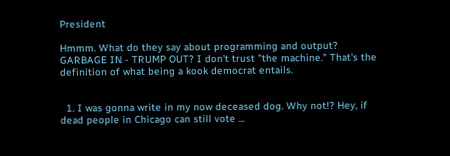President

Hmmm. What do they say about programming and output? GARBAGE IN - TRUMP OUT? I don't trust "the machine." That's the definition of what being a kook democrat entails.


  1. I was gonna write in my now deceased dog. Why not!? Hey, if dead people in Chicago can still vote ...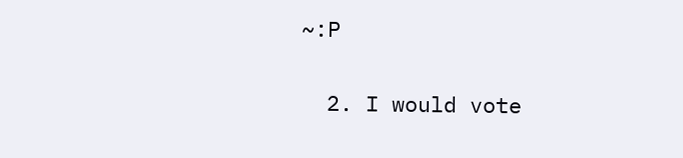~:P

  2. I would vote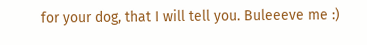for your dog, that I will tell you. Buleeeve me :)